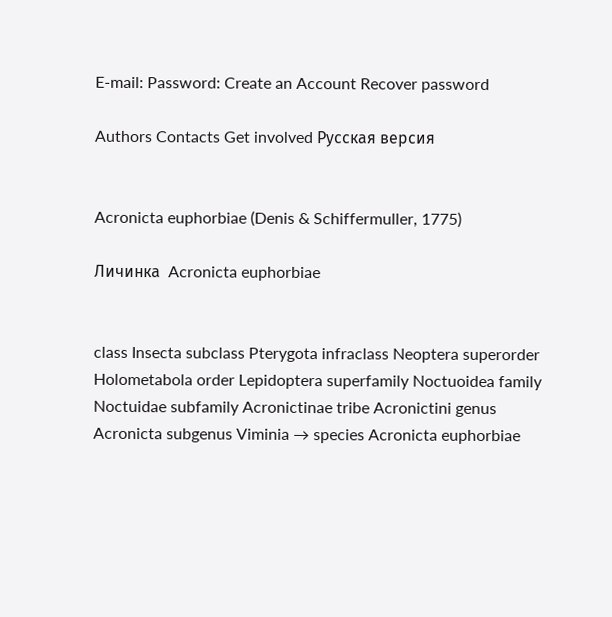E-mail: Password: Create an Account Recover password

Authors Contacts Get involved Русская версия


Acronicta euphorbiae (Denis & Schiffermuller, 1775)

Личинка  Acronicta euphorbiae


class Insecta subclass Pterygota infraclass Neoptera superorder Holometabola order Lepidoptera superfamily Noctuoidea family Noctuidae subfamily Acronictinae tribe Acronictini genus Acronicta subgenus Viminia → species Acronicta euphorbiae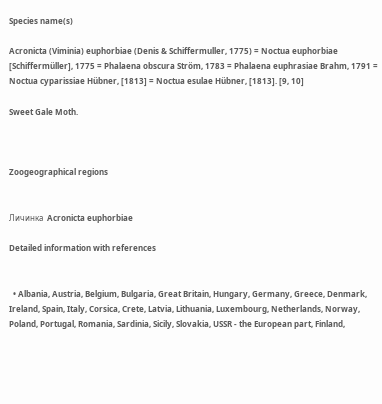Species name(s)

Acronicta (Viminia) euphorbiae (Denis & Schiffermuller, 1775) = Noctua euphorbiae [Schiffermüller], 1775 = Phalaena obscura Ström, 1783 = Phalaena euphrasiae Brahm, 1791 = Noctua cyparissiae Hübner, [1813] = Noctua esulae Hübner, [1813]. [9, 10]

Sweet Gale Moth.



Zoogeographical regions


Личинка  Acronicta euphorbiae

Detailed information with references


  • Albania, Austria, Belgium, Bulgaria, Great Britain, Hungary, Germany, Greece, Denmark, Ireland, Spain, Italy, Corsica, Crete, Latvia, Lithuania, Luxembourg, Netherlands, Norway, Poland, Portugal, Romania, Sardinia, Sicily, Slovakia, USSR - the European part, Finland,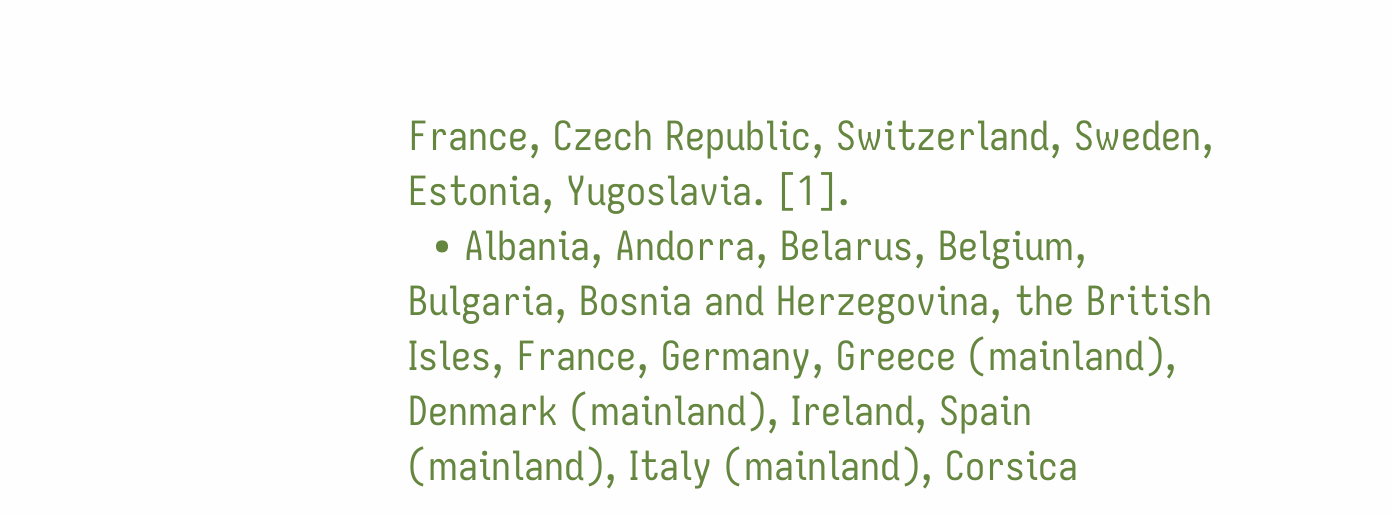France, Czech Republic, Switzerland, Sweden, Estonia, Yugoslavia. [1].
  • Albania, Andorra, Belarus, Belgium, Bulgaria, Bosnia and Herzegovina, the British Isles, France, Germany, Greece (mainland), Denmark (mainland), Ireland, Spain (mainland), Italy (mainland), Corsica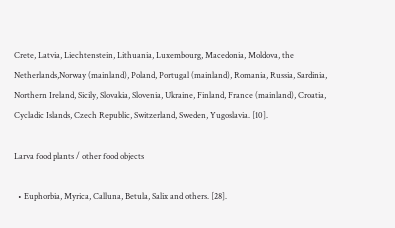Crete, Latvia, Liechtenstein, Lithuania, Luxembourg, Macedonia, Moldova, the Netherlands,Norway (mainland), Poland, Portugal (mainland), Romania, Russia, Sardinia, Northern Ireland, Sicily, Slovakia, Slovenia, Ukraine, Finland, France (mainland), Croatia, Cycladic Islands, Czech Republic, Switzerland, Sweden, Yugoslavia. [10].

Larva food plants / other food objects

  • Euphorbia, Myrica, Calluna, Betula, Salix and others. [28].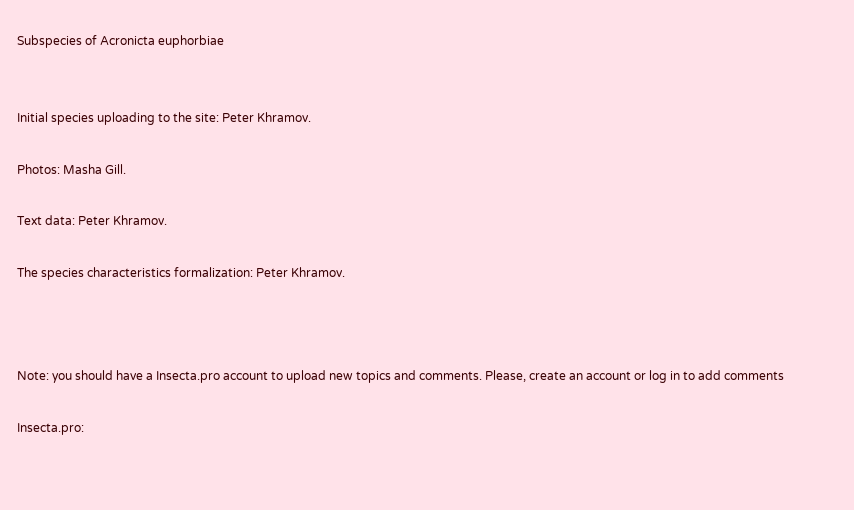Subspecies of Acronicta euphorbiae


Initial species uploading to the site: Peter Khramov.

Photos: Masha Gill.

Text data: Peter Khramov.

The species characteristics formalization: Peter Khramov.



Note: you should have a Insecta.pro account to upload new topics and comments. Please, create an account or log in to add comments

Insecta.pro: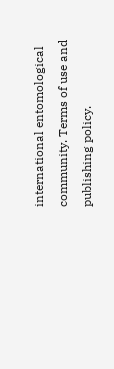international entomological community. Terms of use and publishing policy.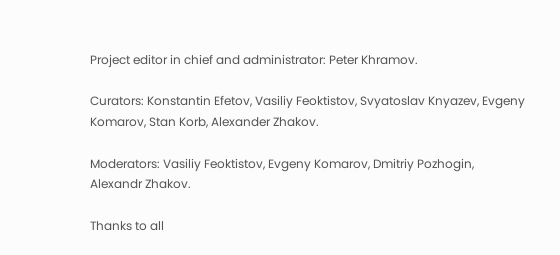Project editor in chief and administrator: Peter Khramov.

Curators: Konstantin Efetov, Vasiliy Feoktistov, Svyatoslav Knyazev, Evgeny Komarov, Stan Korb, Alexander Zhakov.

Moderators: Vasiliy Feoktistov, Evgeny Komarov, Dmitriy Pozhogin, Alexandr Zhakov.

Thanks to all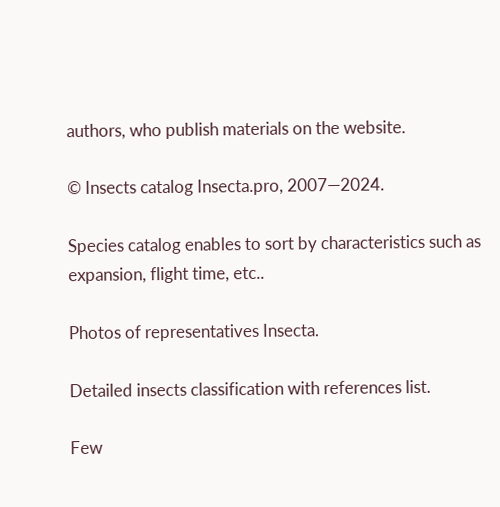authors, who publish materials on the website.

© Insects catalog Insecta.pro, 2007—2024.

Species catalog enables to sort by characteristics such as expansion, flight time, etc..

Photos of representatives Insecta.

Detailed insects classification with references list.

Few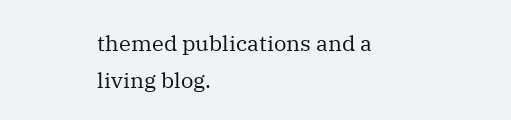themed publications and a living blog.